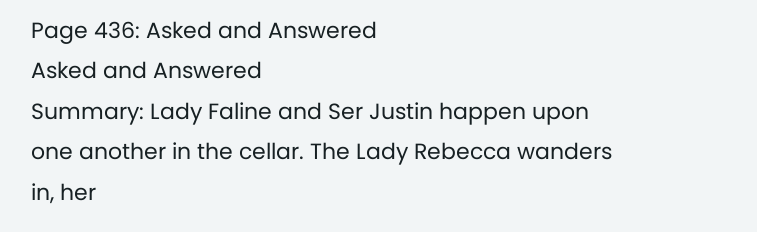Page 436: Asked and Answered
Asked and Answered
Summary: Lady Faline and Ser Justin happen upon one another in the cellar. The Lady Rebecca wanders in, her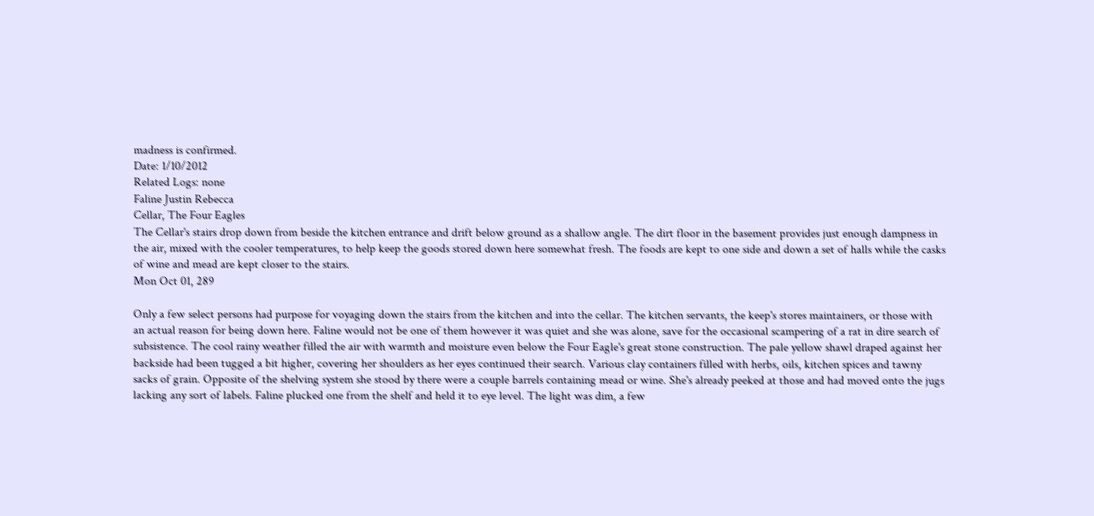madness is confirmed.
Date: 1/10/2012
Related Logs: none
Faline Justin Rebecca
Cellar, The Four Eagles
The Cellar's stairs drop down from beside the kitchen entrance and drift below ground as a shallow angle. The dirt floor in the basement provides just enough dampness in the air, mixed with the cooler temperatures, to help keep the goods stored down here somewhat fresh. The foods are kept to one side and down a set of halls while the casks of wine and mead are kept closer to the stairs.
Mon Oct 01, 289

Only a few select persons had purpose for voyaging down the stairs from the kitchen and into the cellar. The kitchen servants, the keep's stores maintainers, or those with an actual reason for being down here. Faline would not be one of them however it was quiet and she was alone, save for the occasional scampering of a rat in dire search of subsistence. The cool rainy weather filled the air with warmth and moisture even below the Four Eagle's great stone construction. The pale yellow shawl draped against her backside had been tugged a bit higher, covering her shoulders as her eyes continued their search. Various clay containers filled with herbs, oils, kitchen spices and tawny sacks of grain. Opposite of the shelving system she stood by there were a couple barrels containing mead or wine. She's already peeked at those and had moved onto the jugs lacking any sort of labels. Faline plucked one from the shelf and held it to eye level. The light was dim, a few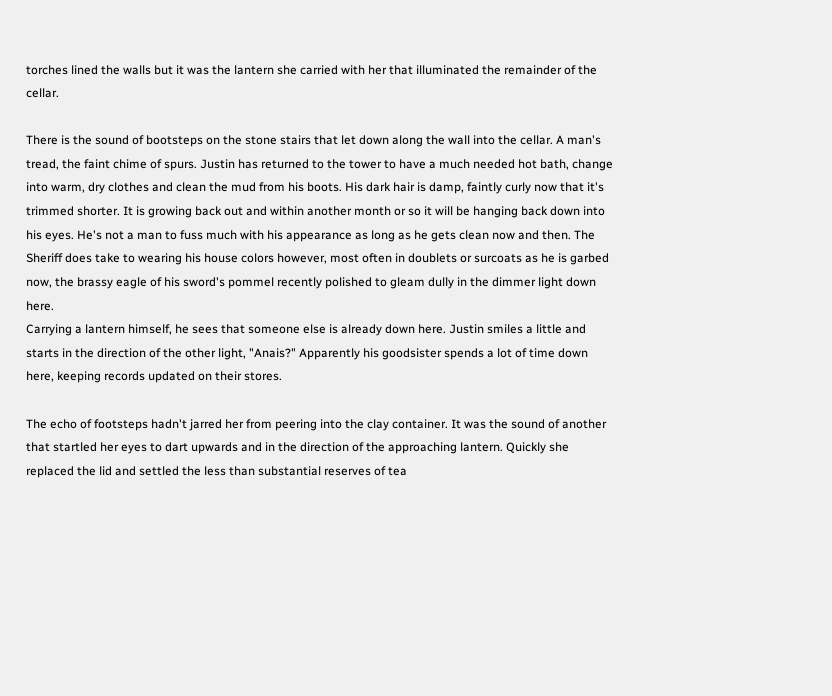torches lined the walls but it was the lantern she carried with her that illuminated the remainder of the cellar.

There is the sound of bootsteps on the stone stairs that let down along the wall into the cellar. A man's tread, the faint chime of spurs. Justin has returned to the tower to have a much needed hot bath, change into warm, dry clothes and clean the mud from his boots. His dark hair is damp, faintly curly now that it's trimmed shorter. It is growing back out and within another month or so it will be hanging back down into his eyes. He's not a man to fuss much with his appearance as long as he gets clean now and then. The Sheriff does take to wearing his house colors however, most often in doublets or surcoats as he is garbed now, the brassy eagle of his sword's pommel recently polished to gleam dully in the dimmer light down here.
Carrying a lantern himself, he sees that someone else is already down here. Justin smiles a little and starts in the direction of the other light, "Anais?" Apparently his goodsister spends a lot of time down here, keeping records updated on their stores.

The echo of footsteps hadn't jarred her from peering into the clay container. It was the sound of another that startled her eyes to dart upwards and in the direction of the approaching lantern. Quickly she replaced the lid and settled the less than substantial reserves of tea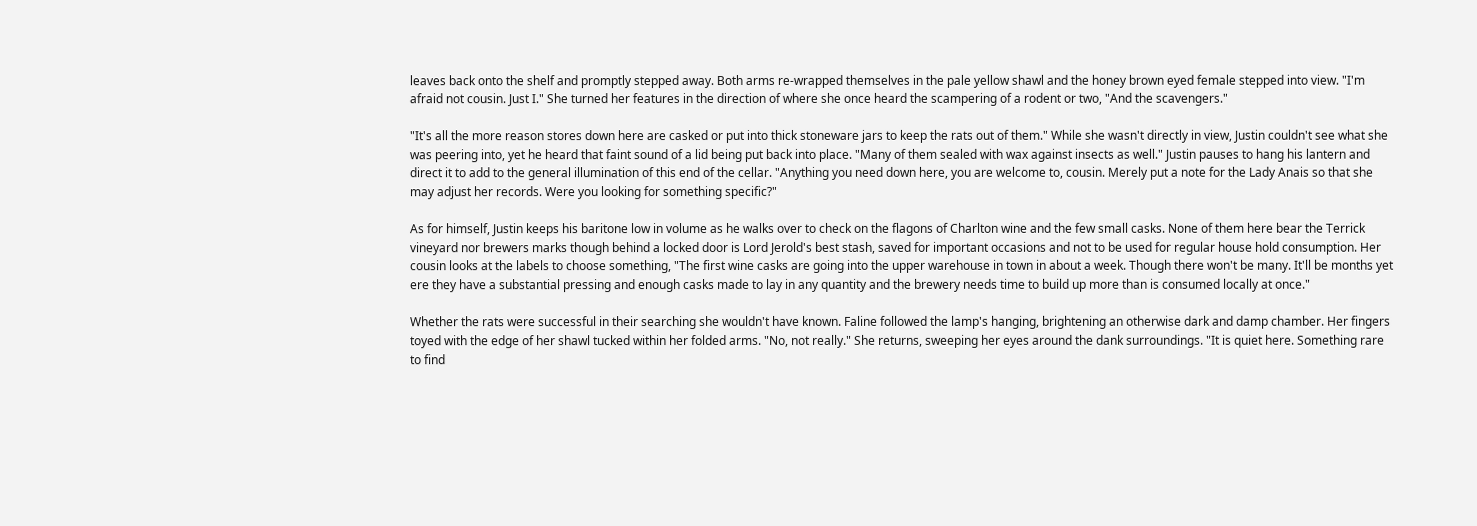leaves back onto the shelf and promptly stepped away. Both arms re-wrapped themselves in the pale yellow shawl and the honey brown eyed female stepped into view. "I'm afraid not cousin. Just I." She turned her features in the direction of where she once heard the scampering of a rodent or two, "And the scavengers."

"It's all the more reason stores down here are casked or put into thick stoneware jars to keep the rats out of them." While she wasn't directly in view, Justin couldn't see what she was peering into, yet he heard that faint sound of a lid being put back into place. "Many of them sealed with wax against insects as well." Justin pauses to hang his lantern and direct it to add to the general illumination of this end of the cellar. "Anything you need down here, you are welcome to, cousin. Merely put a note for the Lady Anais so that she may adjust her records. Were you looking for something specific?"

As for himself, Justin keeps his baritone low in volume as he walks over to check on the flagons of Charlton wine and the few small casks. None of them here bear the Terrick vineyard nor brewers marks though behind a locked door is Lord Jerold's best stash, saved for important occasions and not to be used for regular house hold consumption. Her cousin looks at the labels to choose something, "The first wine casks are going into the upper warehouse in town in about a week. Though there won't be many. It'll be months yet ere they have a substantial pressing and enough casks made to lay in any quantity and the brewery needs time to build up more than is consumed locally at once."

Whether the rats were successful in their searching she wouldn't have known. Faline followed the lamp's hanging, brightening an otherwise dark and damp chamber. Her fingers toyed with the edge of her shawl tucked within her folded arms. "No, not really." She returns, sweeping her eyes around the dank surroundings. "It is quiet here. Something rare to find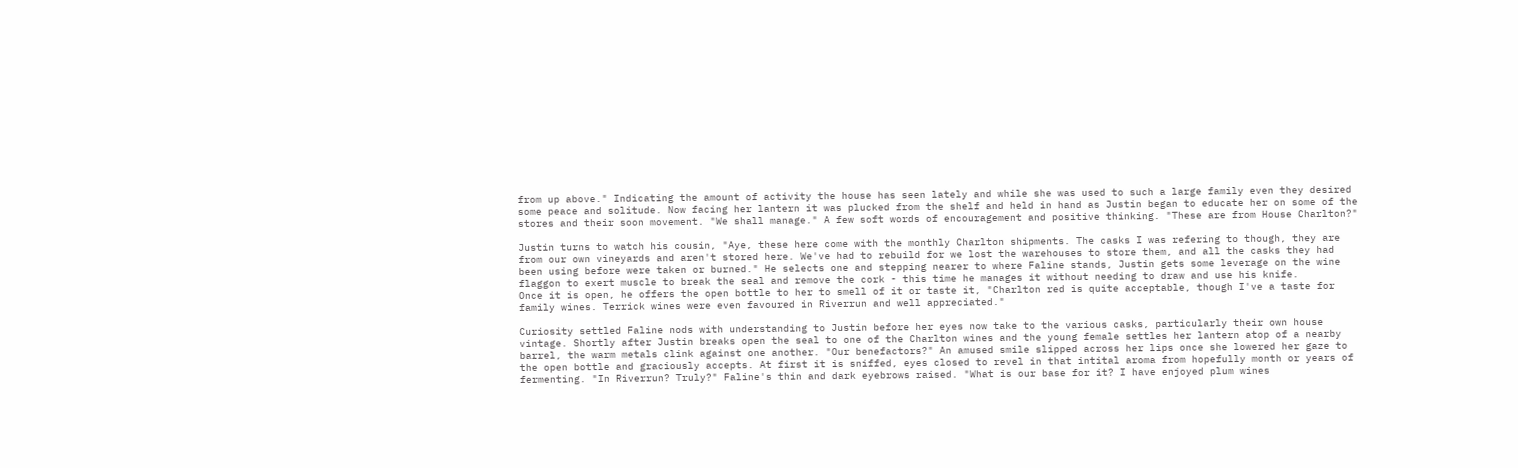from up above." Indicating the amount of activity the house has seen lately and while she was used to such a large family even they desired some peace and solitude. Now facing her lantern it was plucked from the shelf and held in hand as Justin began to educate her on some of the stores and their soon movement. "We shall manage." A few soft words of encouragement and positive thinking. "These are from House Charlton?"

Justin turns to watch his cousin, "Aye, these here come with the monthly Charlton shipments. The casks I was refering to though, they are from our own vineyards and aren't stored here. We've had to rebuild for we lost the warehouses to store them, and all the casks they had been using before were taken or burned." He selects one and stepping nearer to where Faline stands, Justin gets some leverage on the wine flaggon to exert muscle to break the seal and remove the cork - this time he manages it without needing to draw and use his knife.
Once it is open, he offers the open bottle to her to smell of it or taste it, "Charlton red is quite acceptable, though I've a taste for family wines. Terrick wines were even favoured in Riverrun and well appreciated."

Curiosity settled Faline nods with understanding to Justin before her eyes now take to the various casks, particularly their own house vintage. Shortly after Justin breaks open the seal to one of the Charlton wines and the young female settles her lantern atop of a nearby barrel, the warm metals clink against one another. "Our benefactors?" An amused smile slipped across her lips once she lowered her gaze to the open bottle and graciously accepts. At first it is sniffed, eyes closed to revel in that intital aroma from hopefully month or years of fermenting. "In Riverrun? Truly?" Faline's thin and dark eyebrows raised. "What is our base for it? I have enjoyed plum wines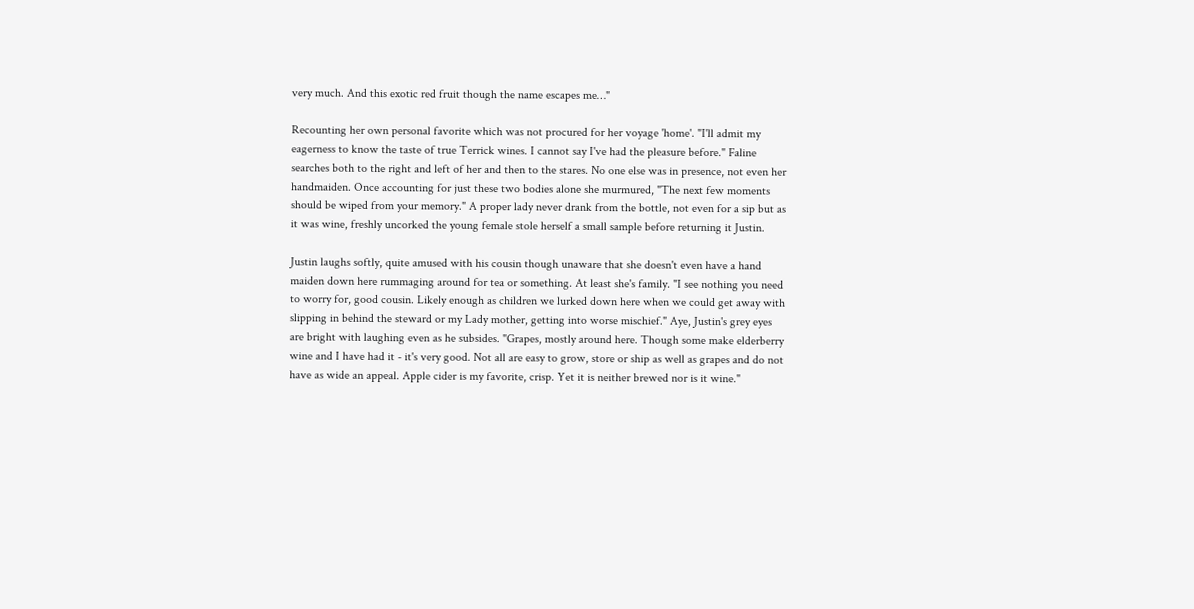very much. And this exotic red fruit though the name escapes me…"

Recounting her own personal favorite which was not procured for her voyage 'home'. "I'll admit my eagerness to know the taste of true Terrick wines. I cannot say I've had the pleasure before." Faline searches both to the right and left of her and then to the stares. No one else was in presence, not even her handmaiden. Once accounting for just these two bodies alone she murmured, "The next few moments should be wiped from your memory." A proper lady never drank from the bottle, not even for a sip but as it was wine, freshly uncorked the young female stole herself a small sample before returning it Justin.

Justin laughs softly, quite amused with his cousin though unaware that she doesn't even have a hand maiden down here rummaging around for tea or something. At least she's family. "I see nothing you need to worry for, good cousin. Likely enough as children we lurked down here when we could get away with slipping in behind the steward or my Lady mother, getting into worse mischief." Aye, Justin's grey eyes are bright with laughing even as he subsides. "Grapes, mostly around here. Though some make elderberry wine and I have had it - it's very good. Not all are easy to grow, store or ship as well as grapes and do not have as wide an appeal. Apple cider is my favorite, crisp. Yet it is neither brewed nor is it wine."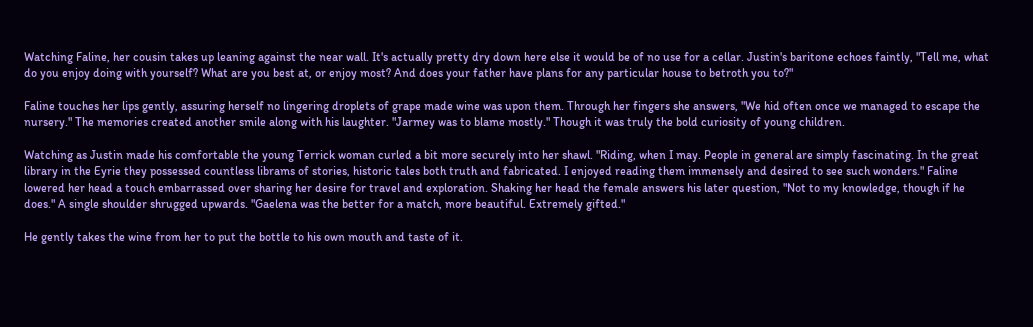Watching Faline, her cousin takes up leaning against the near wall. It's actually pretty dry down here else it would be of no use for a cellar. Justin's baritone echoes faintly, "Tell me, what do you enjoy doing with yourself? What are you best at, or enjoy most? And does your father have plans for any particular house to betroth you to?"

Faline touches her lips gently, assuring herself no lingering droplets of grape made wine was upon them. Through her fingers she answers, "We hid often once we managed to escape the nursery." The memories created another smile along with his laughter. "Jarmey was to blame mostly." Though it was truly the bold curiosity of young children.

Watching as Justin made his comfortable the young Terrick woman curled a bit more securely into her shawl. "Riding, when I may. People in general are simply fascinating. In the great library in the Eyrie they possessed countless librams of stories, historic tales both truth and fabricated. I enjoyed reading them immensely and desired to see such wonders." Faline lowered her head a touch embarrassed over sharing her desire for travel and exploration. Shaking her head the female answers his later question, "Not to my knowledge, though if he does." A single shoulder shrugged upwards. "Gaelena was the better for a match, more beautiful. Extremely gifted."

He gently takes the wine from her to put the bottle to his own mouth and taste of it.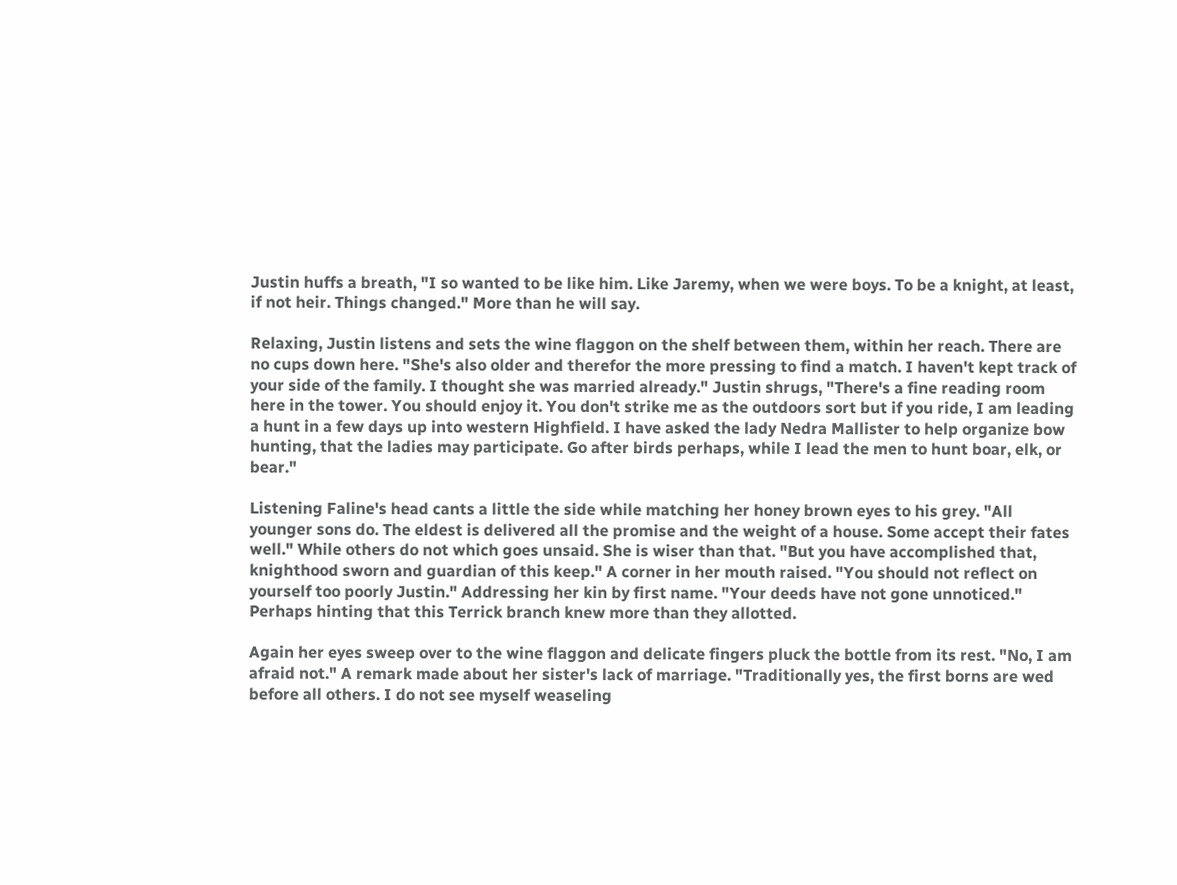Justin huffs a breath, "I so wanted to be like him. Like Jaremy, when we were boys. To be a knight, at least, if not heir. Things changed." More than he will say.

Relaxing, Justin listens and sets the wine flaggon on the shelf between them, within her reach. There are no cups down here. "She's also older and therefor the more pressing to find a match. I haven't kept track of your side of the family. I thought she was married already." Justin shrugs, "There's a fine reading room here in the tower. You should enjoy it. You don't strike me as the outdoors sort but if you ride, I am leading a hunt in a few days up into western Highfield. I have asked the lady Nedra Mallister to help organize bow hunting, that the ladies may participate. Go after birds perhaps, while I lead the men to hunt boar, elk, or bear."

Listening Faline's head cants a little the side while matching her honey brown eyes to his grey. "All younger sons do. The eldest is delivered all the promise and the weight of a house. Some accept their fates well." While others do not which goes unsaid. She is wiser than that. "But you have accomplished that, knighthood sworn and guardian of this keep." A corner in her mouth raised. "You should not reflect on yourself too poorly Justin." Addressing her kin by first name. "Your deeds have not gone unnoticed." Perhaps hinting that this Terrick branch knew more than they allotted.

Again her eyes sweep over to the wine flaggon and delicate fingers pluck the bottle from its rest. "No, I am afraid not." A remark made about her sister's lack of marriage. "Traditionally yes, the first borns are wed before all others. I do not see myself weaseling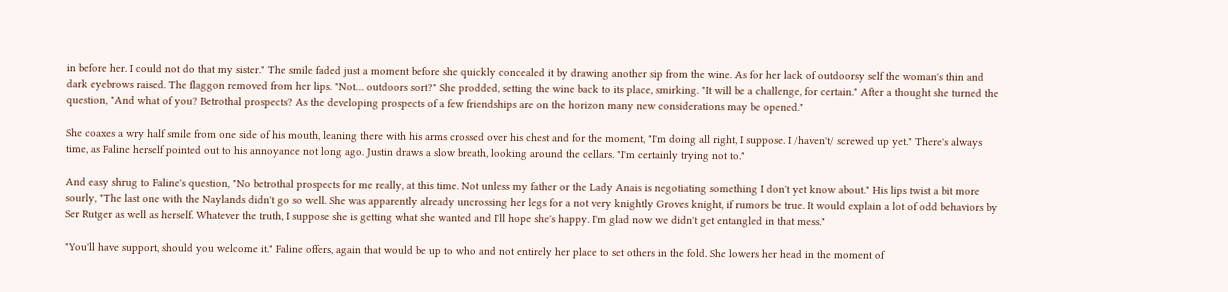in before her. I could not do that my sister." The smile faded just a moment before she quickly concealed it by drawing another sip from the wine. As for her lack of outdoorsy self the woman's thin and dark eyebrows raised. The flaggon removed from her lips. "Not… outdoors sort?" She prodded, setting the wine back to its place, smirking. "It will be a challenge, for certain." After a thought she turned the question, "And what of you? Betrothal prospects? As the developing prospects of a few friendships are on the horizon many new considerations may be opened."

She coaxes a wry half smile from one side of his mouth, leaning there with his arms crossed over his chest and for the moment, "I'm doing all right, I suppose. I /haven't/ screwed up yet." There's always time, as Faline herself pointed out to his annoyance not long ago. Justin draws a slow breath, looking around the cellars. "I'm certainly trying not to."

And easy shrug to Faline's question, "No betrothal prospects for me really, at this time. Not unless my father or the Lady Anais is negotiating something I don't yet know about." His lips twist a bit more sourly, "The last one with the Naylands didn't go so well. She was apparently already uncrossing her legs for a not very knightly Groves knight, if rumors be true. It would explain a lot of odd behaviors by Ser Rutger as well as herself. Whatever the truth, I suppose she is getting what she wanted and I'll hope she's happy. I'm glad now we didn't get entangled in that mess."

"You'll have support, should you welcome it." Faline offers, again that would be up to who and not entirely her place to set others in the fold. She lowers her head in the moment of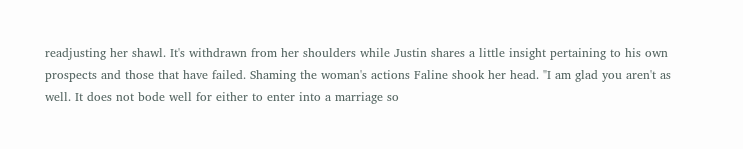readjusting her shawl. It's withdrawn from her shoulders while Justin shares a little insight pertaining to his own prospects and those that have failed. Shaming the woman's actions Faline shook her head. "I am glad you aren't as well. It does not bode well for either to enter into a marriage so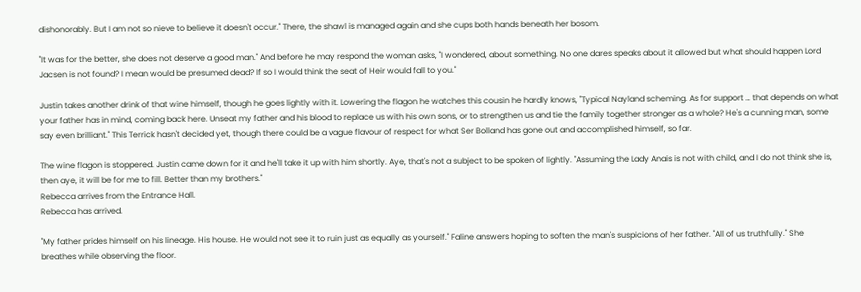dishonorably. But I am not so nieve to believe it doesn't occur." There, the shawl is managed again and she cups both hands beneath her bosom.

"It was for the better, she does not deserve a good man." And before he may respond the woman asks, "I wondered, about something. No one dares speaks about it allowed but what should happen Lord Jacsen is not found? I mean would be presumed dead? If so I would think the seat of Heir would fall to you."

Justin takes another drink of that wine himself, though he goes lightly with it. Lowering the flagon he watches this cousin he hardly knows, "Typical Nayland scheming. As for support … that depends on what your father has in mind, coming back here. Unseat my father and his blood to replace us with his own sons, or to strengthen us and tie the family together stronger as a whole? He's a cunning man, some say even brilliant." This Terrick hasn't decided yet, though there could be a vague flavour of respect for what Ser Bolland has gone out and accomplished himself, so far.

The wine flagon is stoppered. Justin came down for it and he'll take it up with him shortly. Aye, that's not a subject to be spoken of lightly. "Assuming the Lady Anais is not with child, and I do not think she is, then aye, it will be for me to fill. Better than my brothers."
Rebecca arrives from the Entrance Hall.
Rebecca has arrived.

"My father prides himself on his lineage. His house. He would not see it to ruin just as equally as yourself." Faline answers hoping to soften the man's suspicions of her father. "All of us truthfully." She breathes while observing the floor.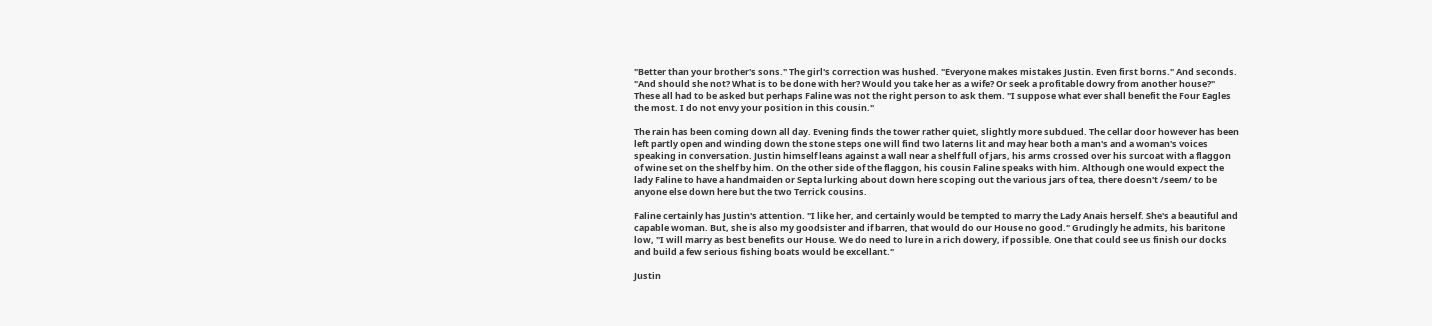"Better than your brother's sons." The girl's correction was hushed. "Everyone makes mistakes Justin. Even first borns." And seconds. "And should she not? What is to be done with her? Would you take her as a wife? Or seek a profitable dowry from another house?" These all had to be asked but perhaps Faline was not the right person to ask them. "I suppose what ever shall benefit the Four Eagles the most. I do not envy your position in this cousin."

The rain has been coming down all day. Evening finds the tower rather quiet, slightly more subdued. The cellar door however has been left partly open and winding down the stone steps one will find two laterns lit and may hear both a man's and a woman's voices speaking in conversation. Justin himself leans against a wall near a shelf full of jars, his arms crossed over his surcoat with a flaggon of wine set on the shelf by him. On the other side of the flaggon, his cousin Faline speaks with him. Although one would expect the lady Faline to have a handmaiden or Septa lurking about down here scoping out the various jars of tea, there doesn't /seem/ to be anyone else down here but the two Terrick cousins.

Faline certainly has Justin's attention. "I like her, and certainly would be tempted to marry the Lady Anais herself. She's a beautiful and capable woman. But, she is also my goodsister and if barren, that would do our House no good." Grudingly he admits, his baritone low, "I will marry as best benefits our House. We do need to lure in a rich dowery, if possible. One that could see us finish our docks and build a few serious fishing boats would be excellant."

Justin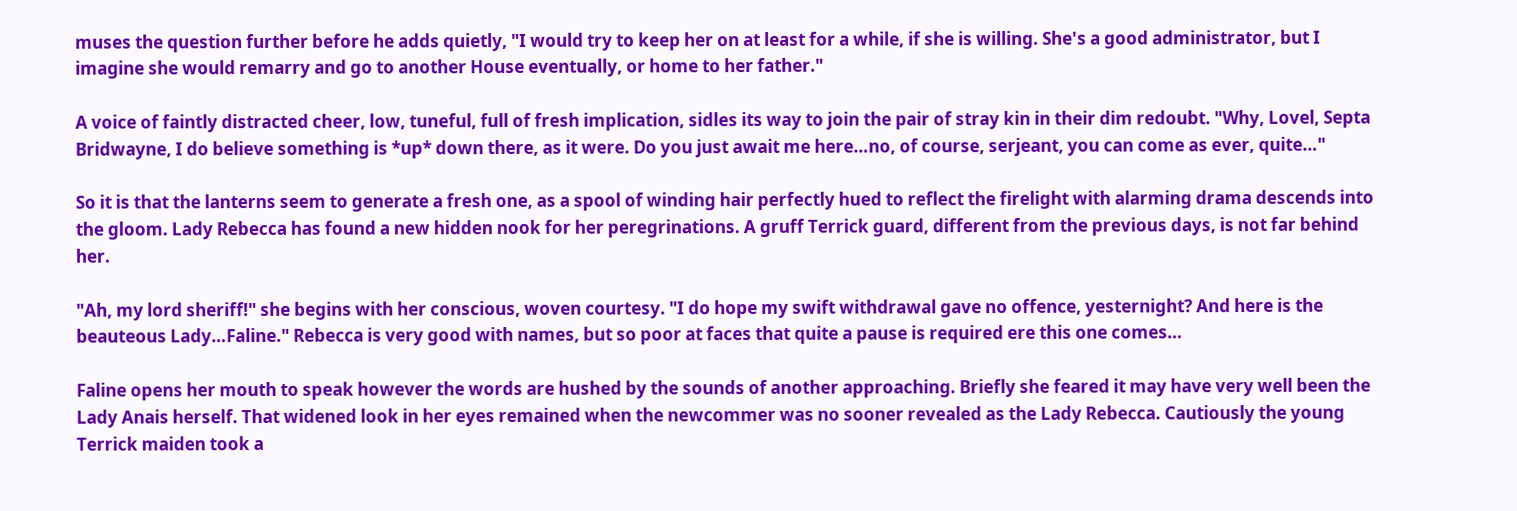muses the question further before he adds quietly, "I would try to keep her on at least for a while, if she is willing. She's a good administrator, but I imagine she would remarry and go to another House eventually, or home to her father."

A voice of faintly distracted cheer, low, tuneful, full of fresh implication, sidles its way to join the pair of stray kin in their dim redoubt. "Why, Lovel, Septa Bridwayne, I do believe something is *up* down there, as it were. Do you just await me here…no, of course, serjeant, you can come as ever, quite…"

So it is that the lanterns seem to generate a fresh one, as a spool of winding hair perfectly hued to reflect the firelight with alarming drama descends into the gloom. Lady Rebecca has found a new hidden nook for her peregrinations. A gruff Terrick guard, different from the previous days, is not far behind her.

"Ah, my lord sheriff!" she begins with her conscious, woven courtesy. "I do hope my swift withdrawal gave no offence, yesternight? And here is the beauteous Lady…Faline." Rebecca is very good with names, but so poor at faces that quite a pause is required ere this one comes…

Faline opens her mouth to speak however the words are hushed by the sounds of another approaching. Briefly she feared it may have very well been the Lady Anais herself. That widened look in her eyes remained when the newcommer was no sooner revealed as the Lady Rebecca. Cautiously the young Terrick maiden took a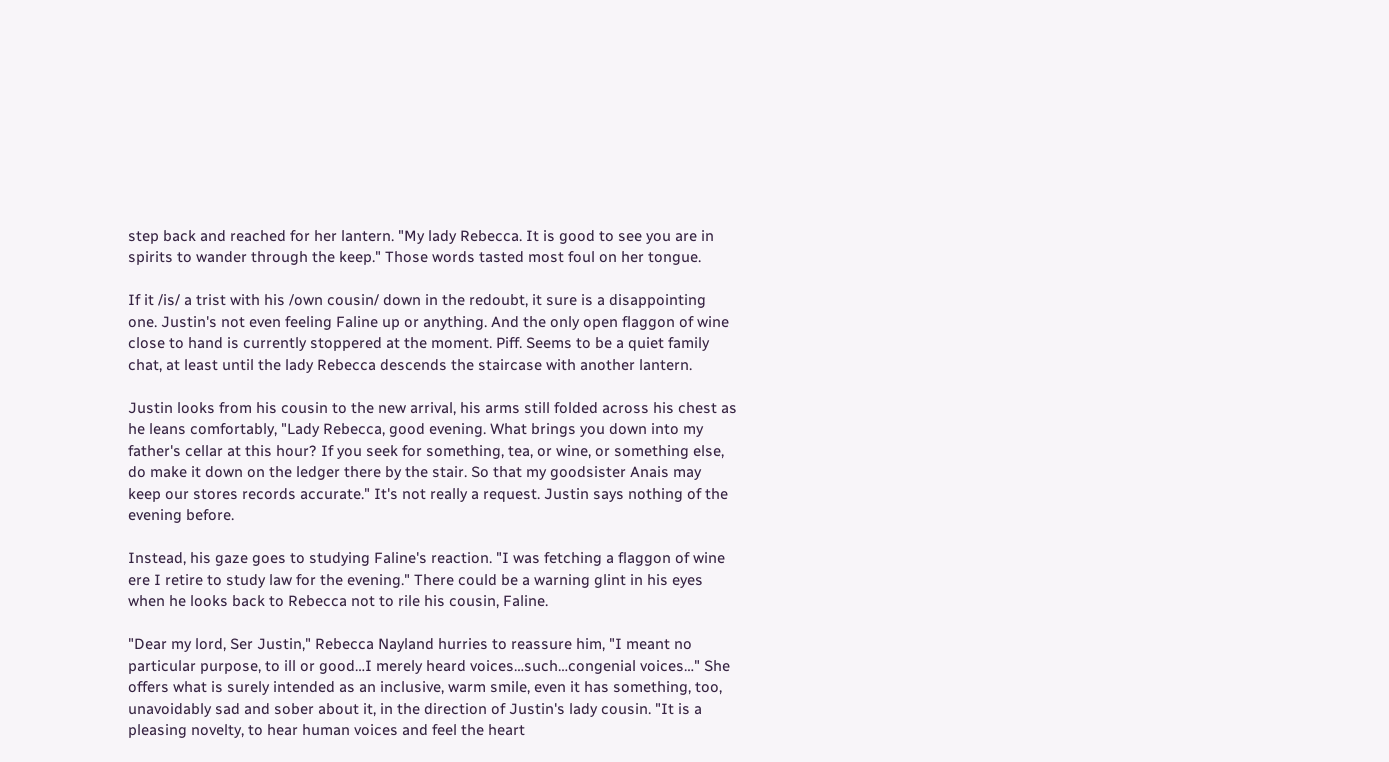step back and reached for her lantern. "My lady Rebecca. It is good to see you are in spirits to wander through the keep." Those words tasted most foul on her tongue.

If it /is/ a trist with his /own cousin/ down in the redoubt, it sure is a disappointing one. Justin's not even feeling Faline up or anything. And the only open flaggon of wine close to hand is currently stoppered at the moment. Piff. Seems to be a quiet family chat, at least until the lady Rebecca descends the staircase with another lantern.

Justin looks from his cousin to the new arrival, his arms still folded across his chest as he leans comfortably, "Lady Rebecca, good evening. What brings you down into my father's cellar at this hour? If you seek for something, tea, or wine, or something else, do make it down on the ledger there by the stair. So that my goodsister Anais may keep our stores records accurate." It's not really a request. Justin says nothing of the evening before.

Instead, his gaze goes to studying Faline's reaction. "I was fetching a flaggon of wine ere I retire to study law for the evening." There could be a warning glint in his eyes when he looks back to Rebecca not to rile his cousin, Faline.

"Dear my lord, Ser Justin," Rebecca Nayland hurries to reassure him, "I meant no particular purpose, to ill or good…I merely heard voices…such…congenial voices…" She offers what is surely intended as an inclusive, warm smile, even it has something, too, unavoidably sad and sober about it, in the direction of Justin's lady cousin. "It is a pleasing novelty, to hear human voices and feel the heart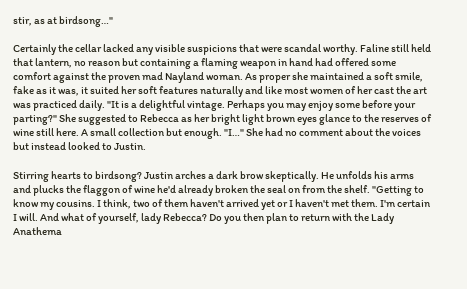stir, as at birdsong…"

Certainly the cellar lacked any visible suspicions that were scandal worthy. Faline still held that lantern, no reason but containing a flaming weapon in hand had offered some comfort against the proven mad Nayland woman. As proper she maintained a soft smile, fake as it was, it suited her soft features naturally and like most women of her cast the art was practiced daily. "It is a delightful vintage. Perhaps you may enjoy some before your parting?" She suggested to Rebecca as her bright light brown eyes glance to the reserves of wine still here. A small collection but enough. "I…" She had no comment about the voices but instead looked to Justin.

Stirring hearts to birdsong? Justin arches a dark brow skeptically. He unfolds his arms and plucks the flaggon of wine he'd already broken the seal on from the shelf. "Getting to know my cousins. I think, two of them haven't arrived yet or I haven't met them. I'm certain I will. And what of yourself, lady Rebecca? Do you then plan to return with the Lady Anathema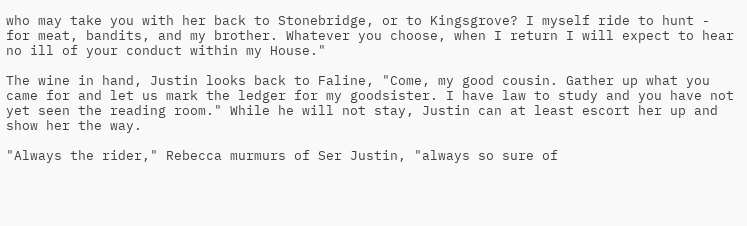who may take you with her back to Stonebridge, or to Kingsgrove? I myself ride to hunt - for meat, bandits, and my brother. Whatever you choose, when I return I will expect to hear no ill of your conduct within my House."

The wine in hand, Justin looks back to Faline, "Come, my good cousin. Gather up what you came for and let us mark the ledger for my goodsister. I have law to study and you have not yet seen the reading room." While he will not stay, Justin can at least escort her up and show her the way.

"Always the rider," Rebecca murmurs of Ser Justin, "always so sure of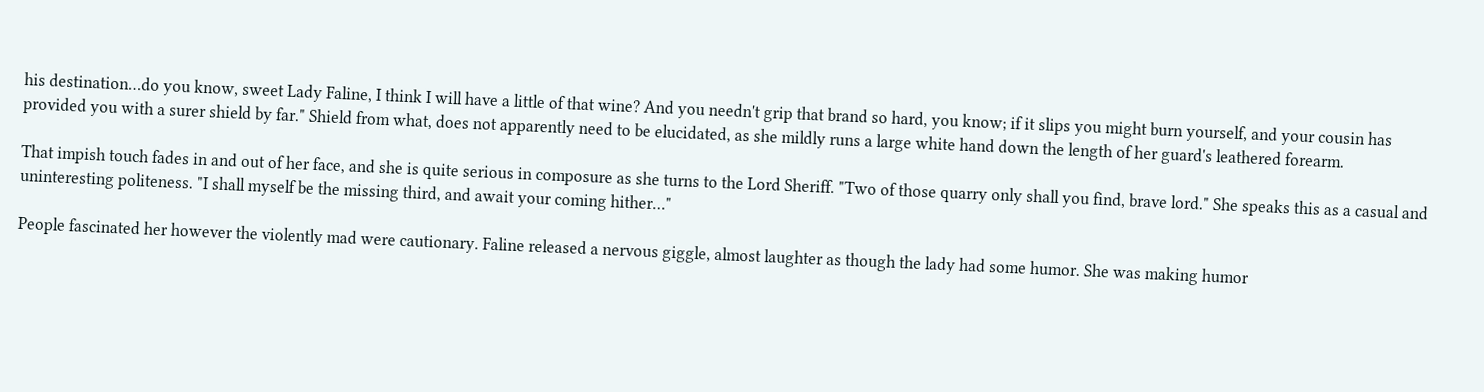his destination…do you know, sweet Lady Faline, I think I will have a little of that wine? And you needn't grip that brand so hard, you know; if it slips you might burn yourself, and your cousin has provided you with a surer shield by far." Shield from what, does not apparently need to be elucidated, as she mildly runs a large white hand down the length of her guard's leathered forearm.

That impish touch fades in and out of her face, and she is quite serious in composure as she turns to the Lord Sheriff. "Two of those quarry only shall you find, brave lord." She speaks this as a casual and uninteresting politeness. "I shall myself be the missing third, and await your coming hither…"

People fascinated her however the violently mad were cautionary. Faline released a nervous giggle, almost laughter as though the lady had some humor. She was making humor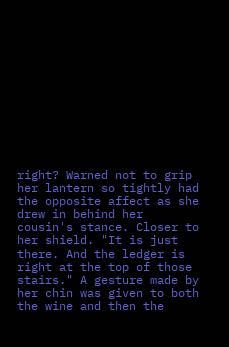right? Warned not to grip her lantern so tightly had the opposite affect as she drew in behind her cousin's stance. Closer to her shield. "It is just there. And the ledger is right at the top of those stairs." A gesture made by her chin was given to both the wine and then the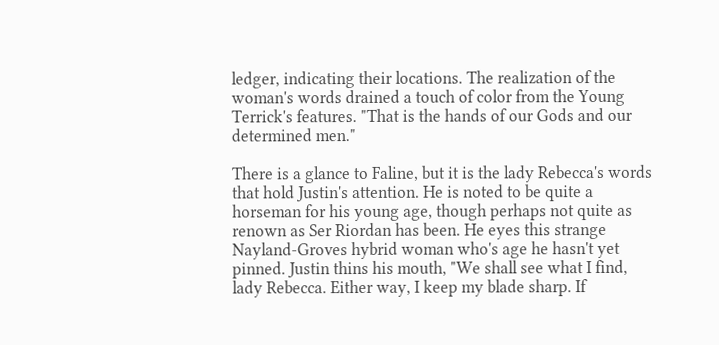ledger, indicating their locations. The realization of the woman's words drained a touch of color from the Young Terrick's features. "That is the hands of our Gods and our determined men."

There is a glance to Faline, but it is the lady Rebecca's words that hold Justin's attention. He is noted to be quite a horseman for his young age, though perhaps not quite as renown as Ser Riordan has been. He eyes this strange Nayland-Groves hybrid woman who's age he hasn't yet pinned. Justin thins his mouth, "We shall see what I find, lady Rebecca. Either way, I keep my blade sharp. If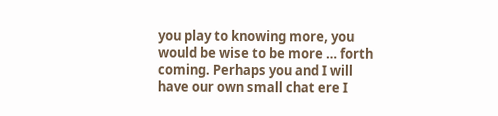you play to knowing more, you would be wise to be more … forth coming. Perhaps you and I will have our own small chat ere I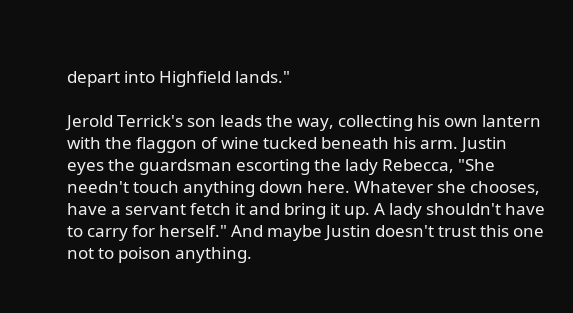depart into Highfield lands."

Jerold Terrick's son leads the way, collecting his own lantern with the flaggon of wine tucked beneath his arm. Justin eyes the guardsman escorting the lady Rebecca, "She needn't touch anything down here. Whatever she chooses, have a servant fetch it and bring it up. A lady shouldn't have to carry for herself." And maybe Justin doesn't trust this one not to poison anything.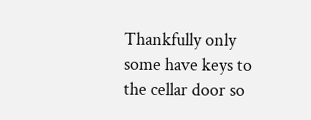Thankfully only some have keys to the cellar door so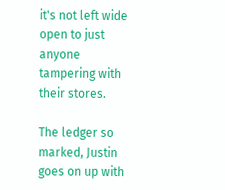it's not left wide open to just anyone tampering with their stores.

The ledger so marked, Justin goes on up with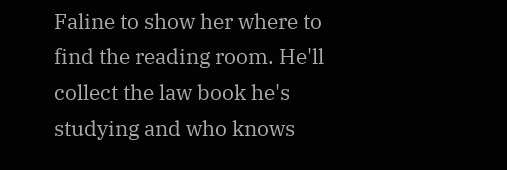Faline to show her where to find the reading room. He'll collect the law book he's studying and who knows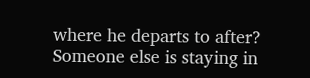where he departs to after? Someone else is staying in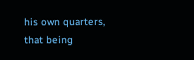his own quarters, that being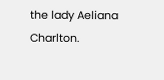the lady Aeliana Charlton.